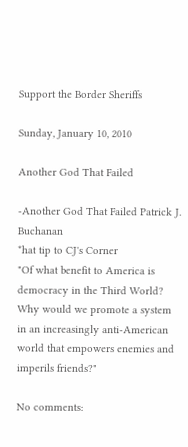Support the Border Sheriffs

Sunday, January 10, 2010

Another God That Failed

-Another God That Failed Patrick J. Buchanan
*hat tip to CJ's Corner
"Of what benefit to America is democracy in the Third World? Why would we promote a system in an increasingly anti-American world that empowers enemies and imperils friends?"

No comments: